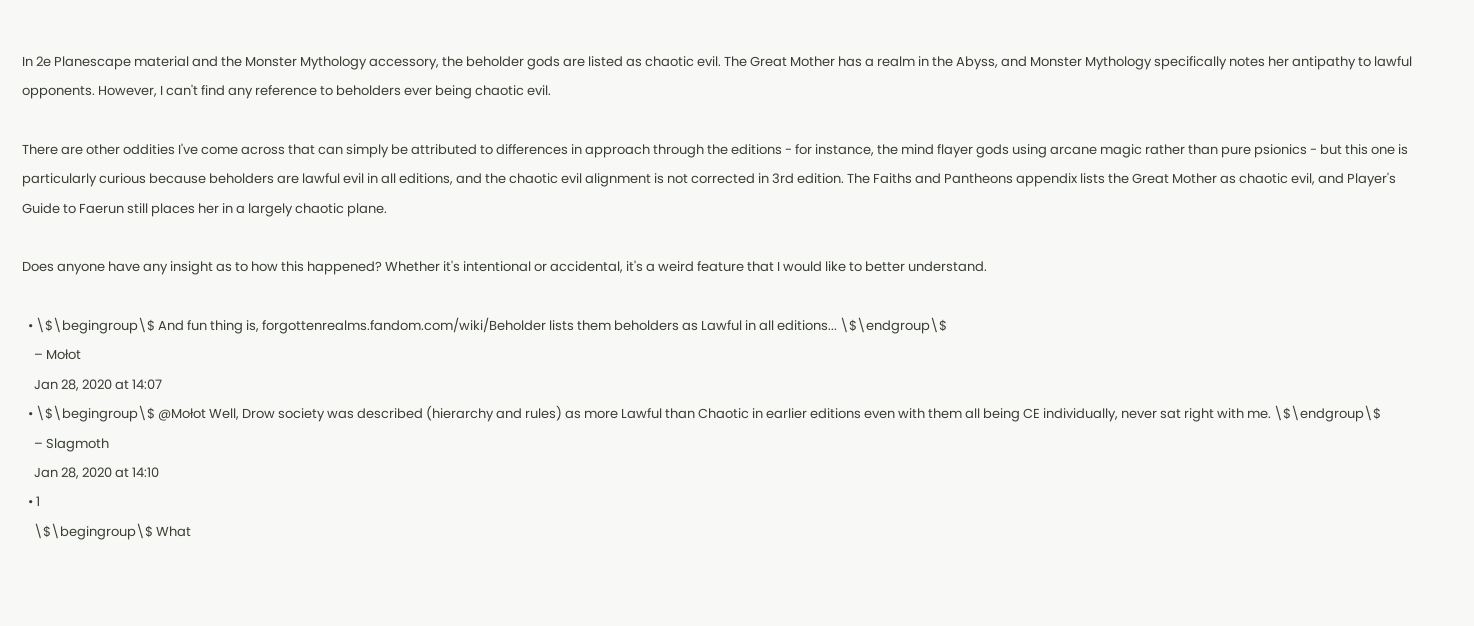In 2e Planescape material and the Monster Mythology accessory, the beholder gods are listed as chaotic evil. The Great Mother has a realm in the Abyss, and Monster Mythology specifically notes her antipathy to lawful opponents. However, I can't find any reference to beholders ever being chaotic evil.

There are other oddities I've come across that can simply be attributed to differences in approach through the editions - for instance, the mind flayer gods using arcane magic rather than pure psionics - but this one is particularly curious because beholders are lawful evil in all editions, and the chaotic evil alignment is not corrected in 3rd edition. The Faiths and Pantheons appendix lists the Great Mother as chaotic evil, and Player's Guide to Faerun still places her in a largely chaotic plane.

Does anyone have any insight as to how this happened? Whether it's intentional or accidental, it's a weird feature that I would like to better understand.

  • \$\begingroup\$ And fun thing is, forgottenrealms.fandom.com/wiki/Beholder lists them beholders as Lawful in all editions... \$\endgroup\$
    – Mołot
    Jan 28, 2020 at 14:07
  • \$\begingroup\$ @Mołot Well, Drow society was described (hierarchy and rules) as more Lawful than Chaotic in earlier editions even with them all being CE individually, never sat right with me. \$\endgroup\$
    – Slagmoth
    Jan 28, 2020 at 14:10
  • 1
    \$\begingroup\$ What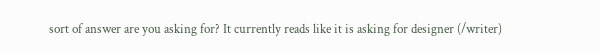sort of answer are you asking for? It currently reads like it is asking for designer (/writer)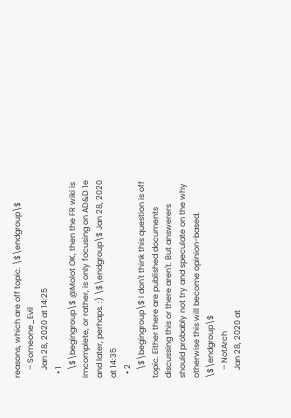reasons, which are off topic. \$\endgroup\$
    – Someone_Evil
    Jan 28, 2020 at 14:25
  • 1
    \$\begingroup\$ @Molot OK, then the FR wiki is imcomplete, or rather, is only focusing on AD&D 1e and later, perhaps. :) \$\endgroup\$ Jan 28, 2020 at 14:35
  • 2
    \$\begingroup\$ I don't think this question is off topic. Either there are published documents discussing this or there aren't. But answerers should probably not try and speculate on the why otherwise this will become opinion-based. \$\endgroup\$
    – NotArch
    Jan 28, 2020 at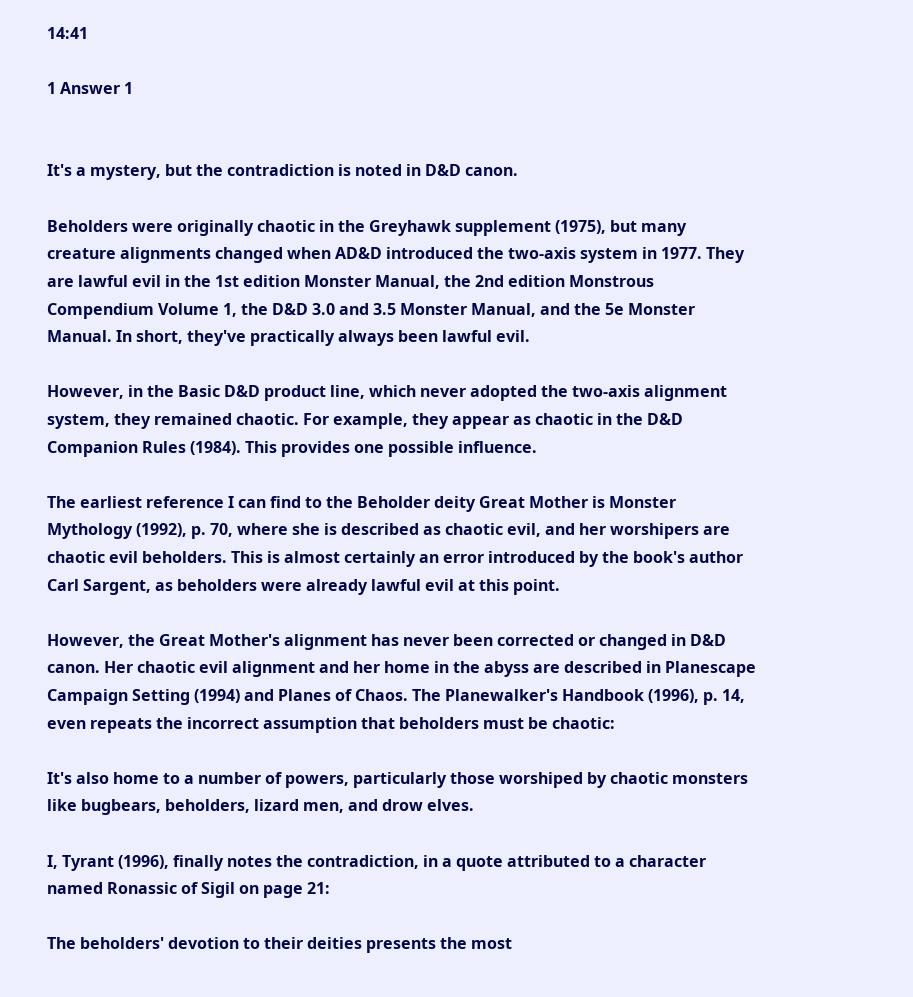14:41

1 Answer 1


It's a mystery, but the contradiction is noted in D&D canon.

Beholders were originally chaotic in the Greyhawk supplement (1975), but many creature alignments changed when AD&D introduced the two-axis system in 1977. They are lawful evil in the 1st edition Monster Manual, the 2nd edition Monstrous Compendium Volume 1, the D&D 3.0 and 3.5 Monster Manual, and the 5e Monster Manual. In short, they've practically always been lawful evil.

However, in the Basic D&D product line, which never adopted the two-axis alignment system, they remained chaotic. For example, they appear as chaotic in the D&D Companion Rules (1984). This provides one possible influence.

The earliest reference I can find to the Beholder deity Great Mother is Monster Mythology (1992), p. 70, where she is described as chaotic evil, and her worshipers are chaotic evil beholders. This is almost certainly an error introduced by the book's author Carl Sargent, as beholders were already lawful evil at this point.

However, the Great Mother's alignment has never been corrected or changed in D&D canon. Her chaotic evil alignment and her home in the abyss are described in Planescape Campaign Setting (1994) and Planes of Chaos. The Planewalker's Handbook (1996), p. 14, even repeats the incorrect assumption that beholders must be chaotic:

It's also home to a number of powers, particularly those worshiped by chaotic monsters like bugbears, beholders, lizard men, and drow elves.

I, Tyrant (1996), finally notes the contradiction, in a quote attributed to a character named Ronassic of Sigil on page 21:

The beholders' devotion to their deities presents the most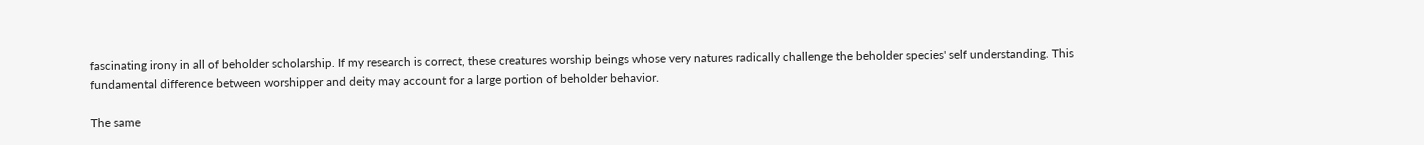fascinating irony in all of beholder scholarship. If my research is correct, these creatures worship beings whose very natures radically challenge the beholder species' self understanding. This fundamental difference between worshipper and deity may account for a large portion of beholder behavior.

The same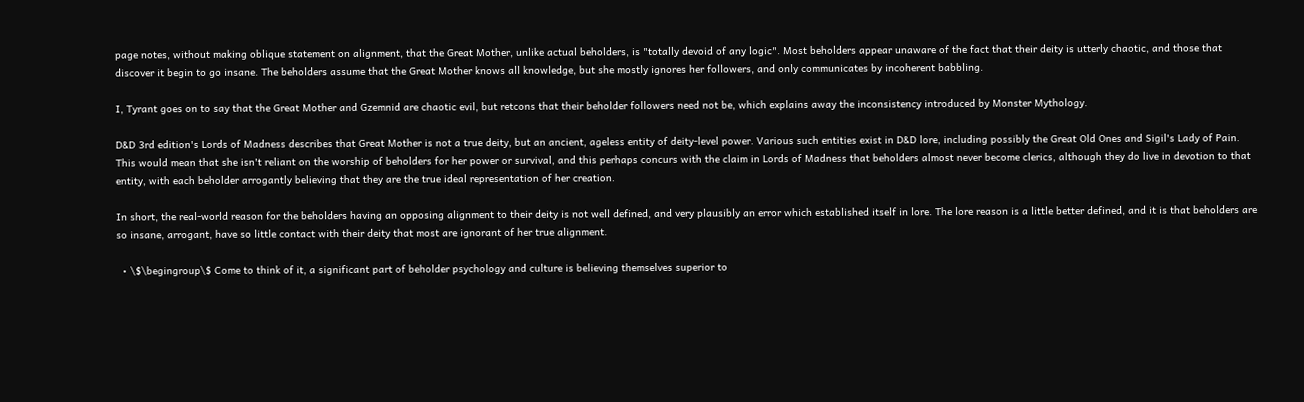page notes, without making oblique statement on alignment, that the Great Mother, unlike actual beholders, is "totally devoid of any logic". Most beholders appear unaware of the fact that their deity is utterly chaotic, and those that discover it begin to go insane. The beholders assume that the Great Mother knows all knowledge, but she mostly ignores her followers, and only communicates by incoherent babbling.

I, Tyrant goes on to say that the Great Mother and Gzemnid are chaotic evil, but retcons that their beholder followers need not be, which explains away the inconsistency introduced by Monster Mythology.

D&D 3rd edition's Lords of Madness describes that Great Mother is not a true deity, but an ancient, ageless entity of deity-level power. Various such entities exist in D&D lore, including possibly the Great Old Ones and Sigil's Lady of Pain. This would mean that she isn't reliant on the worship of beholders for her power or survival, and this perhaps concurs with the claim in Lords of Madness that beholders almost never become clerics, although they do live in devotion to that entity, with each beholder arrogantly believing that they are the true ideal representation of her creation.

In short, the real-world reason for the beholders having an opposing alignment to their deity is not well defined, and very plausibly an error which established itself in lore. The lore reason is a little better defined, and it is that beholders are so insane, arrogant, have so little contact with their deity that most are ignorant of her true alignment.

  • \$\begingroup\$ Come to think of it, a significant part of beholder psychology and culture is believing themselves superior to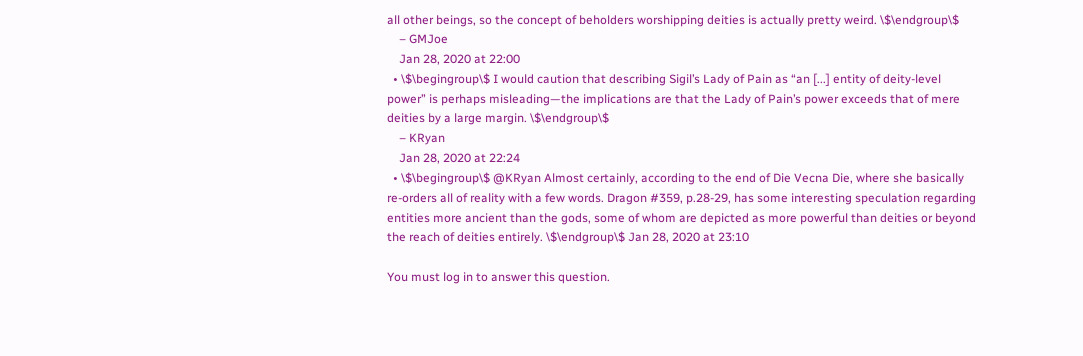all other beings, so the concept of beholders worshipping deities is actually pretty weird. \$\endgroup\$
    – GMJoe
    Jan 28, 2020 at 22:00
  • \$\begingroup\$ I would caution that describing Sigil’s Lady of Pain as “an [...] entity of deity-level power” is perhaps misleading—the implications are that the Lady of Pain’s power exceeds that of mere deities by a large margin. \$\endgroup\$
    – KRyan
    Jan 28, 2020 at 22:24
  • \$\begingroup\$ @KRyan Almost certainly, according to the end of Die Vecna Die, where she basically re-orders all of reality with a few words. Dragon #359, p.28-29, has some interesting speculation regarding entities more ancient than the gods, some of whom are depicted as more powerful than deities or beyond the reach of deities entirely. \$\endgroup\$ Jan 28, 2020 at 23:10

You must log in to answer this question.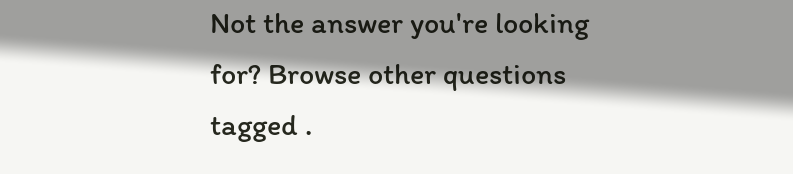Not the answer you're looking for? Browse other questions tagged .